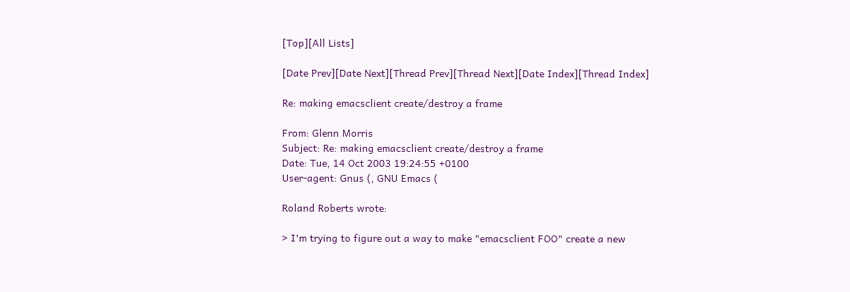[Top][All Lists]

[Date Prev][Date Next][Thread Prev][Thread Next][Date Index][Thread Index]

Re: making emacsclient create/destroy a frame

From: Glenn Morris
Subject: Re: making emacsclient create/destroy a frame
Date: Tue, 14 Oct 2003 19:24:55 +0100
User-agent: Gnus (, GNU Emacs (

Roland Roberts wrote:

> I'm trying to figure out a way to make "emacsclient FOO" create a new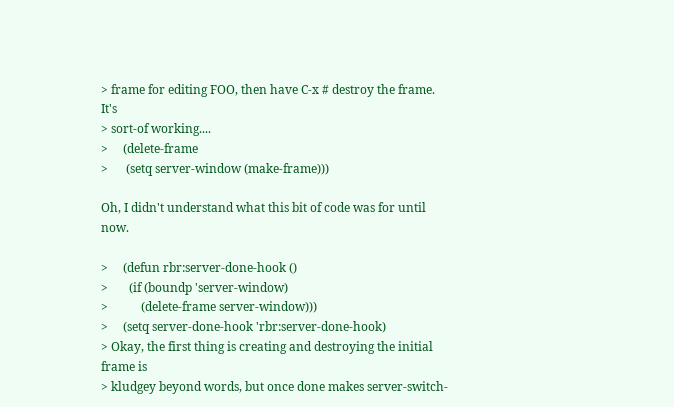> frame for editing FOO, then have C-x # destroy the frame.  It's
> sort-of working....
>     (delete-frame
>      (setq server-window (make-frame)))

Oh, I didn't understand what this bit of code was for until now.

>     (defun rbr:server-done-hook ()
>       (if (boundp 'server-window)
>           (delete-frame server-window)))
>     (setq server-done-hook 'rbr:server-done-hook)
> Okay, the first thing is creating and destroying the initial frame is
> kludgey beyond words, but once done makes server-switch-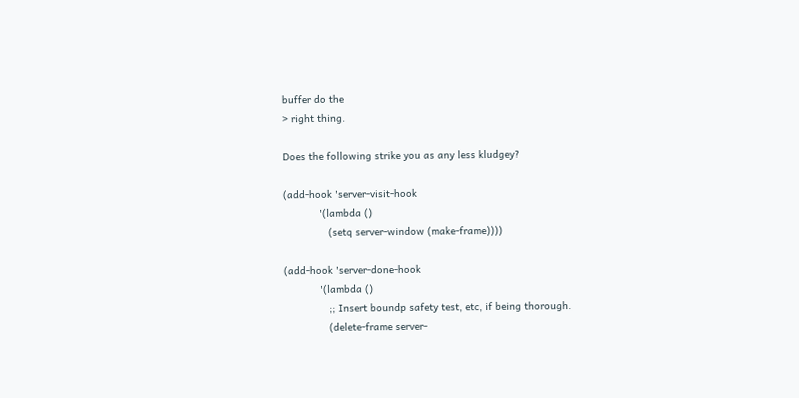buffer do the
> right thing.

Does the following strike you as any less kludgey?

(add-hook 'server-visit-hook
            '(lambda ()
               (setq server-window (make-frame))))

(add-hook 'server-done-hook
            '(lambda ()
               ;; Insert boundp safety test, etc, if being thorough.
               (delete-frame server-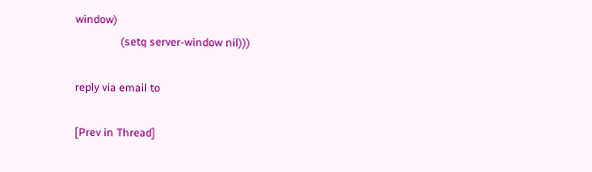window)
               (setq server-window nil)))

reply via email to

[Prev in Thread]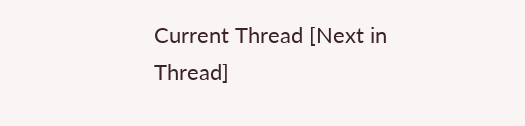Current Thread [Next in Thread]